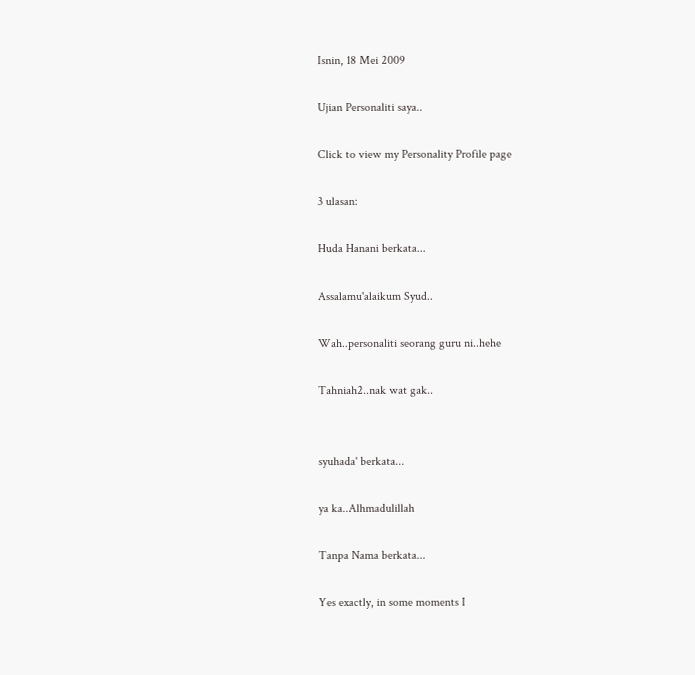Isnin, 18 Mei 2009

Ujian Personaliti saya..

Click to view my Personality Profile page

3 ulasan:

Huda Hanani berkata...

Assalamu'alaikum Syud..

Wah..personaliti seorang guru ni..hehe

Tahniah2..nak wat gak..


syuhada' berkata...

ya ka..Alhmadulillah

Tanpa Nama berkata...

Yes exactly, in some moments I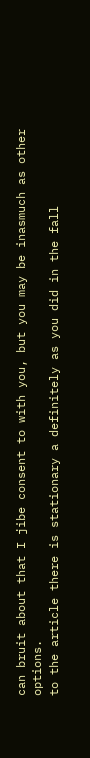can bruit about that I jibe consent to with you, but you may be inasmuch as other options.
to the article there is stationary a definitely as you did in the fall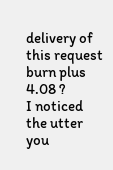delivery of this request burn plus 4.08 ?
I noticed the utter you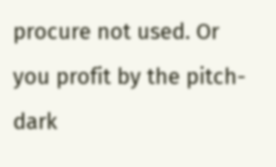procure not used. Or you profit by the pitch-dark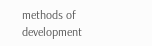methods of development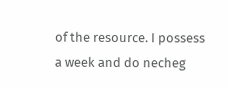of the resource. I possess a week and do necheg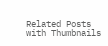Related Posts with Thumbnails